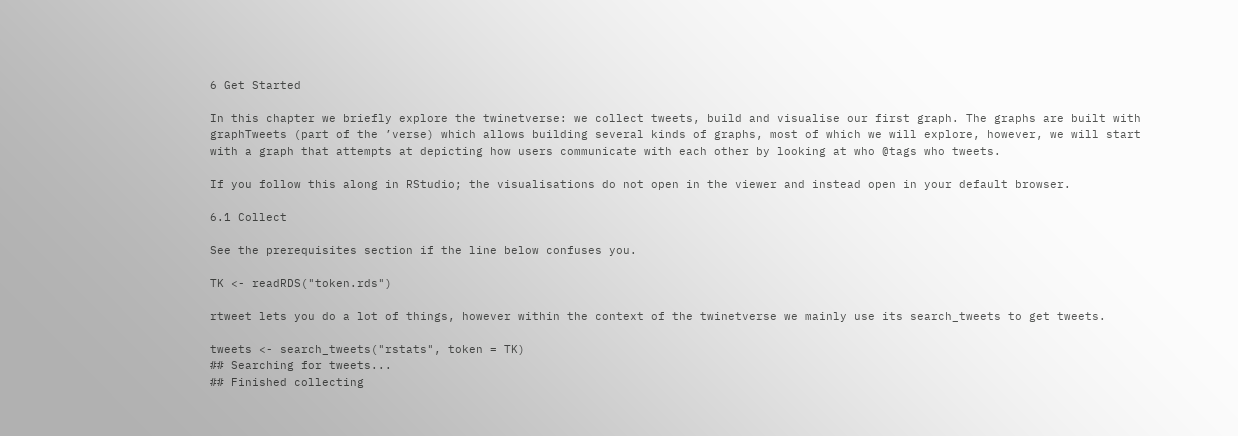6 Get Started

In this chapter we briefly explore the twinetverse: we collect tweets, build and visualise our first graph. The graphs are built with graphTweets (part of the ’verse) which allows building several kinds of graphs, most of which we will explore, however, we will start with a graph that attempts at depicting how users communicate with each other by looking at who @tags who tweets.

If you follow this along in RStudio; the visualisations do not open in the viewer and instead open in your default browser.

6.1 Collect

See the prerequisites section if the line below confuses you.

TK <- readRDS("token.rds")

rtweet lets you do a lot of things, however within the context of the twinetverse we mainly use its search_tweets to get tweets.

tweets <- search_tweets("rstats", token = TK)
## Searching for tweets...
## Finished collecting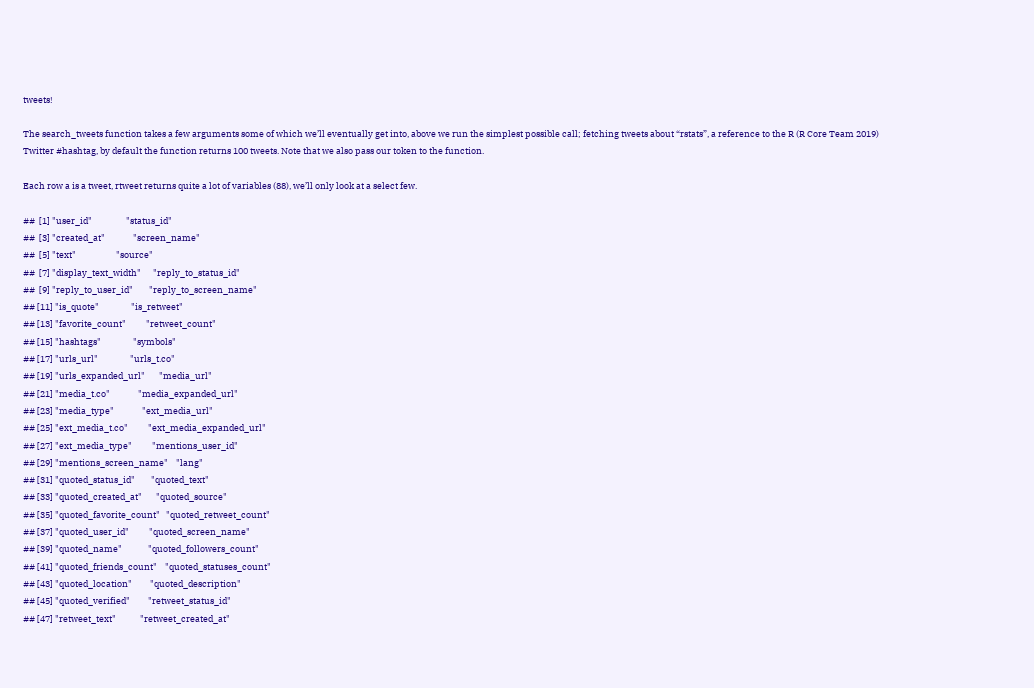tweets!

The search_tweets function takes a few arguments some of which we’ll eventually get into, above we run the simplest possible call; fetching tweets about “rstats”, a reference to the R (R Core Team 2019) Twitter #hashtag, by default the function returns 100 tweets. Note that we also pass our token to the function.

Each row a is a tweet, rtweet returns quite a lot of variables (88), we’ll only look at a select few.

##  [1] "user_id"                 "status_id"
##  [3] "created_at"              "screen_name"
##  [5] "text"                    "source"
##  [7] "display_text_width"      "reply_to_status_id"
##  [9] "reply_to_user_id"        "reply_to_screen_name"
## [11] "is_quote"                "is_retweet"
## [13] "favorite_count"          "retweet_count"
## [15] "hashtags"                "symbols"
## [17] "urls_url"                "urls_t.co"
## [19] "urls_expanded_url"       "media_url"
## [21] "media_t.co"              "media_expanded_url"
## [23] "media_type"              "ext_media_url"
## [25] "ext_media_t.co"          "ext_media_expanded_url"
## [27] "ext_media_type"          "mentions_user_id"
## [29] "mentions_screen_name"    "lang"
## [31] "quoted_status_id"        "quoted_text"
## [33] "quoted_created_at"       "quoted_source"
## [35] "quoted_favorite_count"   "quoted_retweet_count"
## [37] "quoted_user_id"          "quoted_screen_name"
## [39] "quoted_name"             "quoted_followers_count"
## [41] "quoted_friends_count"    "quoted_statuses_count"
## [43] "quoted_location"         "quoted_description"
## [45] "quoted_verified"         "retweet_status_id"
## [47] "retweet_text"            "retweet_created_at"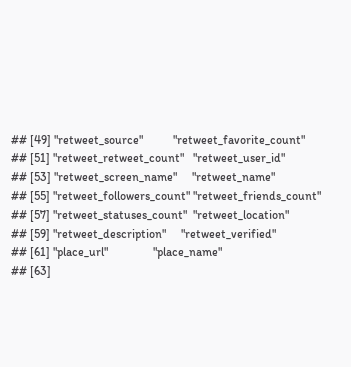## [49] "retweet_source"          "retweet_favorite_count"
## [51] "retweet_retweet_count"   "retweet_user_id"
## [53] "retweet_screen_name"     "retweet_name"
## [55] "retweet_followers_count" "retweet_friends_count"
## [57] "retweet_statuses_count"  "retweet_location"
## [59] "retweet_description"     "retweet_verified"
## [61] "place_url"               "place_name"
## [63]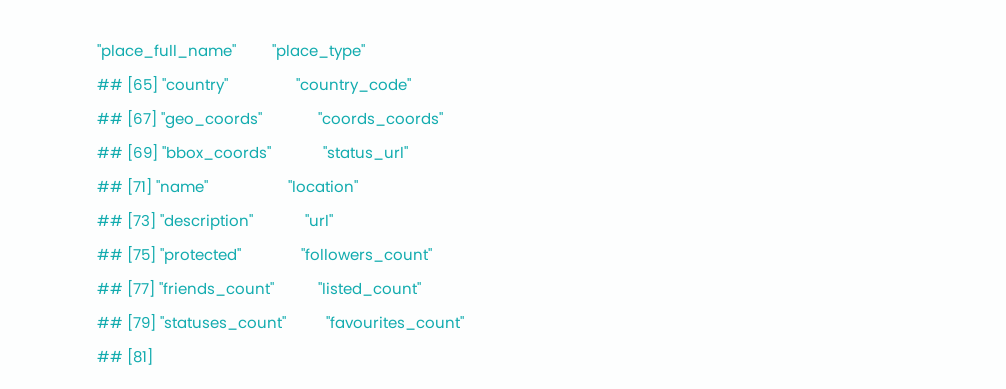"place_full_name"         "place_type"
## [65] "country"                 "country_code"
## [67] "geo_coords"              "coords_coords"
## [69] "bbox_coords"             "status_url"
## [71] "name"                    "location"
## [73] "description"             "url"
## [75] "protected"               "followers_count"
## [77] "friends_count"           "listed_count"
## [79] "statuses_count"          "favourites_count"
## [81]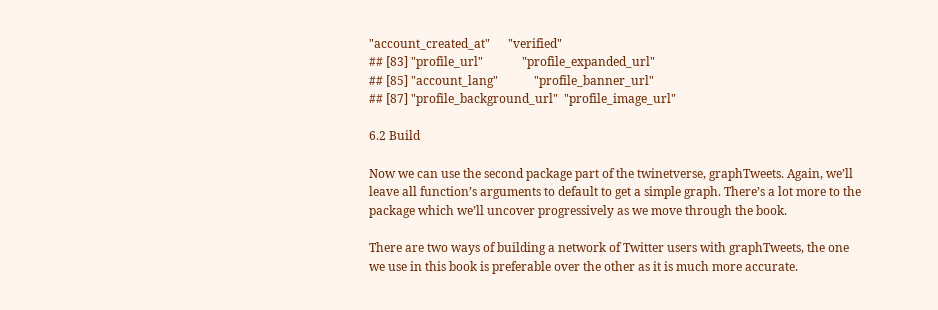"account_created_at"      "verified"
## [83] "profile_url"             "profile_expanded_url"
## [85] "account_lang"            "profile_banner_url"
## [87] "profile_background_url"  "profile_image_url"

6.2 Build

Now we can use the second package part of the twinetverse, graphTweets. Again, we’ll leave all function’s arguments to default to get a simple graph. There’s a lot more to the package which we’ll uncover progressively as we move through the book.

There are two ways of building a network of Twitter users with graphTweets, the one we use in this book is preferable over the other as it is much more accurate.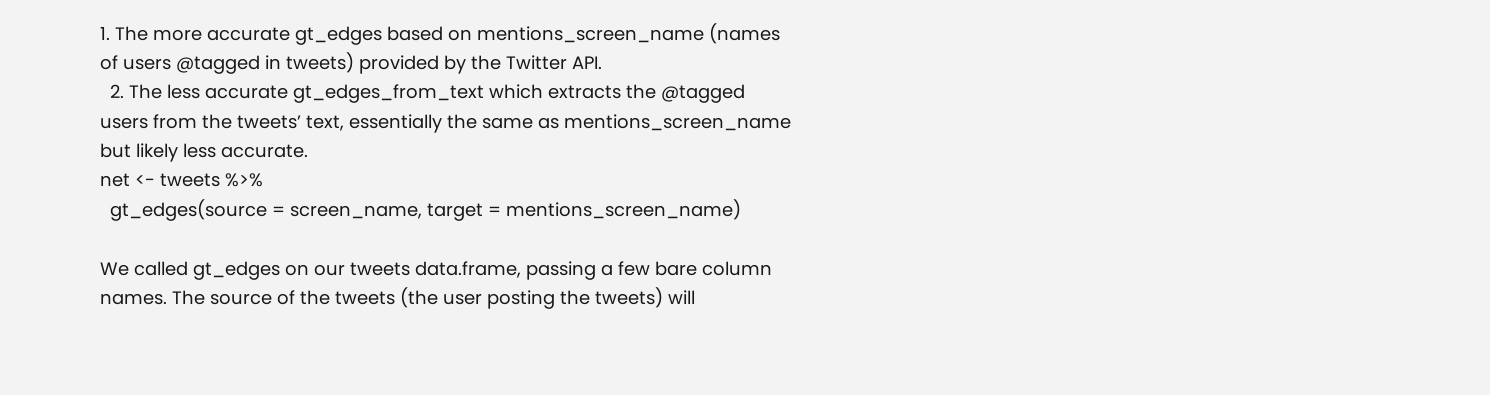1. The more accurate gt_edges based on mentions_screen_name (names of users @tagged in tweets) provided by the Twitter API.
  2. The less accurate gt_edges_from_text which extracts the @tagged users from the tweets’ text, essentially the same as mentions_screen_name but likely less accurate.
net <- tweets %>%
  gt_edges(source = screen_name, target = mentions_screen_name)

We called gt_edges on our tweets data.frame, passing a few bare column names. The source of the tweets (the user posting the tweets) will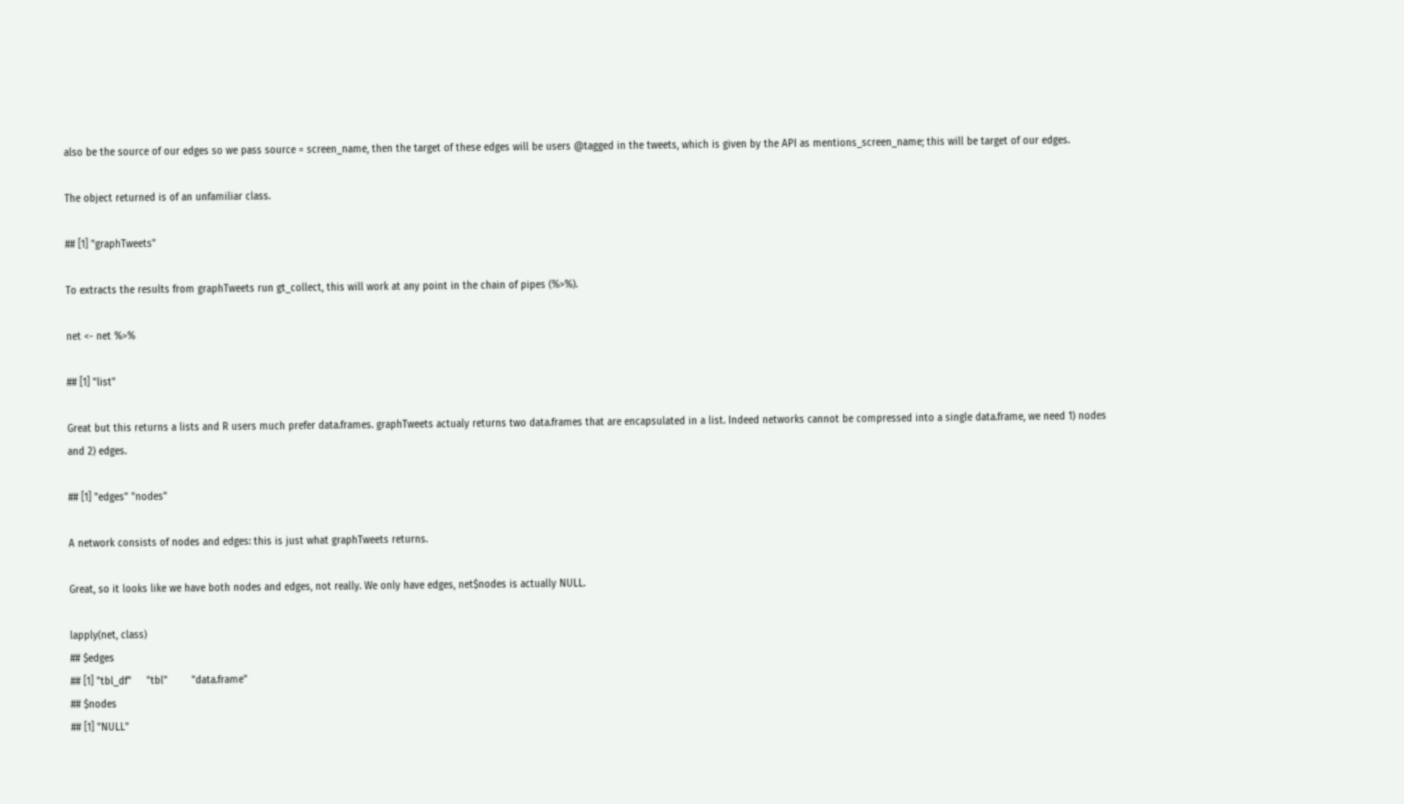also be the source of our edges so we pass source = screen_name, then the target of these edges will be users @tagged in the tweets, which is given by the API as mentions_screen_name; this will be target of our edges.

The object returned is of an unfamiliar class.

## [1] "graphTweets"

To extracts the results from graphTweets run gt_collect, this will work at any point in the chain of pipes (%>%).

net <- net %>%

## [1] "list"

Great but this returns a lists and R users much prefer data.frames. graphTweets actualy returns two data.frames that are encapsulated in a list. Indeed networks cannot be compressed into a single data.frame, we need 1) nodes and 2) edges.

## [1] "edges" "nodes"

A network consists of nodes and edges: this is just what graphTweets returns.

Great, so it looks like we have both nodes and edges, not really. We only have edges, net$nodes is actually NULL.

lapply(net, class)
## $edges
## [1] "tbl_df"     "tbl"        "data.frame"
## $nodes
## [1] "NULL"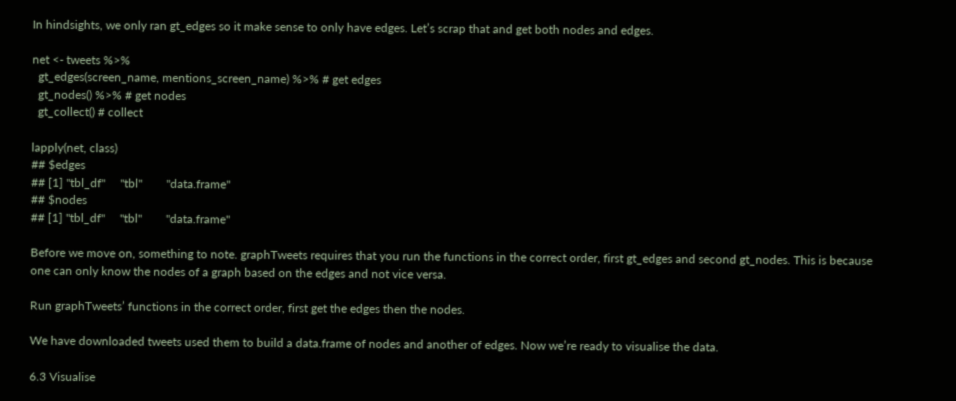In hindsights, we only ran gt_edges so it make sense to only have edges. Let’s scrap that and get both nodes and edges.

net <- tweets %>%
  gt_edges(screen_name, mentions_screen_name) %>% # get edges
  gt_nodes() %>% # get nodes
  gt_collect() # collect

lapply(net, class)
## $edges
## [1] "tbl_df"     "tbl"        "data.frame"
## $nodes
## [1] "tbl_df"     "tbl"        "data.frame"

Before we move on, something to note. graphTweets requires that you run the functions in the correct order, first gt_edges and second gt_nodes. This is because one can only know the nodes of a graph based on the edges and not vice versa.

Run graphTweets’ functions in the correct order, first get the edges then the nodes.

We have downloaded tweets used them to build a data.frame of nodes and another of edges. Now we’re ready to visualise the data.

6.3 Visualise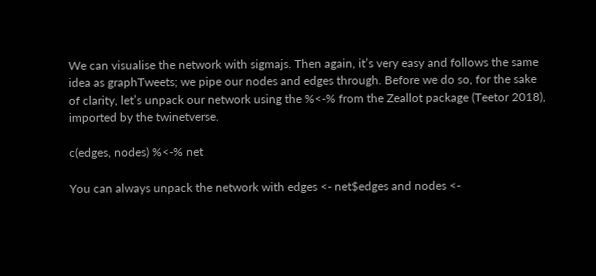We can visualise the network with sigmajs. Then again, it’s very easy and follows the same idea as graphTweets; we pipe our nodes and edges through. Before we do so, for the sake of clarity, let’s unpack our network using the %<-% from the Zeallot package (Teetor 2018), imported by the twinetverse.

c(edges, nodes) %<-% net

You can always unpack the network with edges <- net$edges and nodes <-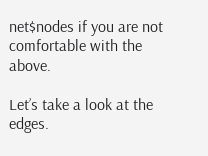net$nodes if you are not comfortable with the above.

Let’s take a look at the edges.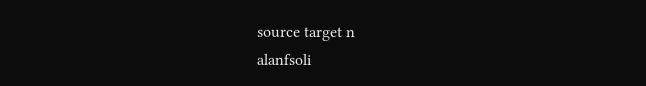source target n
alanfsoli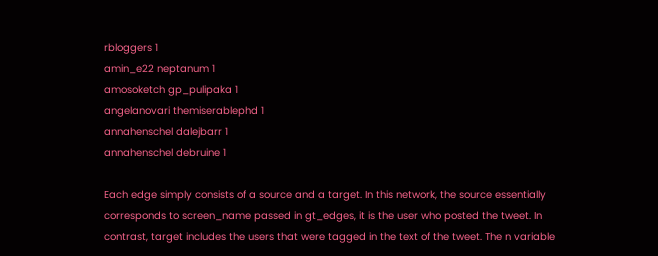rbloggers 1
amin_e22 neptanum 1
amosoketch gp_pulipaka 1
angelanovari themiserablephd 1
annahenschel dalejbarr 1
annahenschel debruine 1

Each edge simply consists of a source and a target. In this network, the source essentially corresponds to screen_name passed in gt_edges, it is the user who posted the tweet. In contrast, target includes the users that were tagged in the text of the tweet. The n variable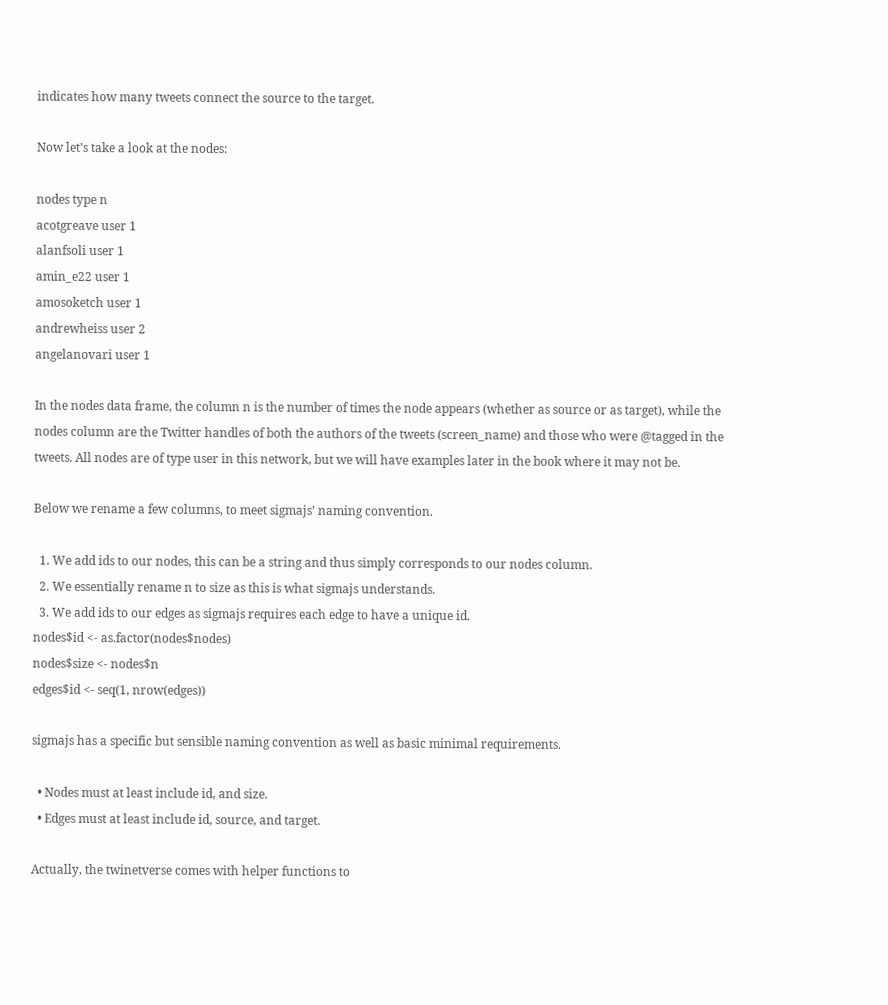indicates how many tweets connect the source to the target.

Now let’s take a look at the nodes:

nodes type n
acotgreave user 1
alanfsoli user 1
amin_e22 user 1
amosoketch user 1
andrewheiss user 2
angelanovari user 1

In the nodes data frame, the column n is the number of times the node appears (whether as source or as target), while the nodes column are the Twitter handles of both the authors of the tweets (screen_name) and those who were @tagged in the tweets. All nodes are of type user in this network, but we will have examples later in the book where it may not be.

Below we rename a few columns, to meet sigmajs’ naming convention.

  1. We add ids to our nodes, this can be a string and thus simply corresponds to our nodes column.
  2. We essentially rename n to size as this is what sigmajs understands.
  3. We add ids to our edges as sigmajs requires each edge to have a unique id.
nodes$id <- as.factor(nodes$nodes)
nodes$size <- nodes$n
edges$id <- seq(1, nrow(edges))

sigmajs has a specific but sensible naming convention as well as basic minimal requirements.

  • Nodes must at least include id, and size.
  • Edges must at least include id, source, and target.

Actually, the twinetverse comes with helper functions to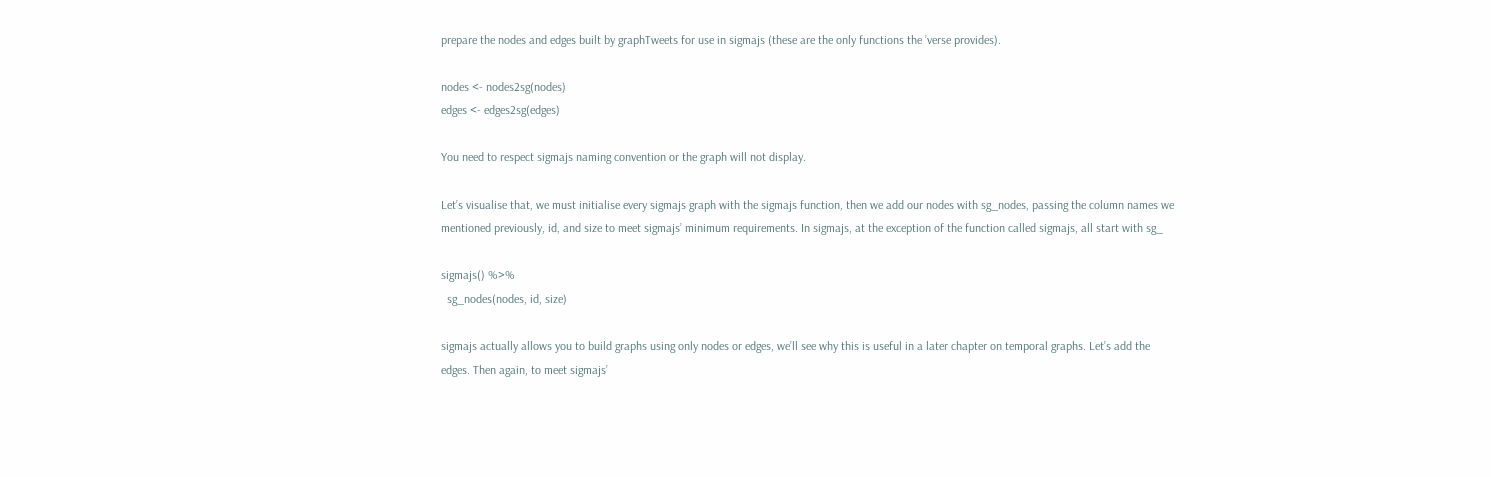prepare the nodes and edges built by graphTweets for use in sigmajs (these are the only functions the ’verse provides).

nodes <- nodes2sg(nodes)
edges <- edges2sg(edges)

You need to respect sigmajs naming convention or the graph will not display.

Let’s visualise that, we must initialise every sigmajs graph with the sigmajs function, then we add our nodes with sg_nodes, passing the column names we mentioned previously, id, and size to meet sigmajs’ minimum requirements. In sigmajs, at the exception of the function called sigmajs, all start with sg_

sigmajs() %>%
  sg_nodes(nodes, id, size)

sigmajs actually allows you to build graphs using only nodes or edges, we’ll see why this is useful in a later chapter on temporal graphs. Let’s add the edges. Then again, to meet sigmajs’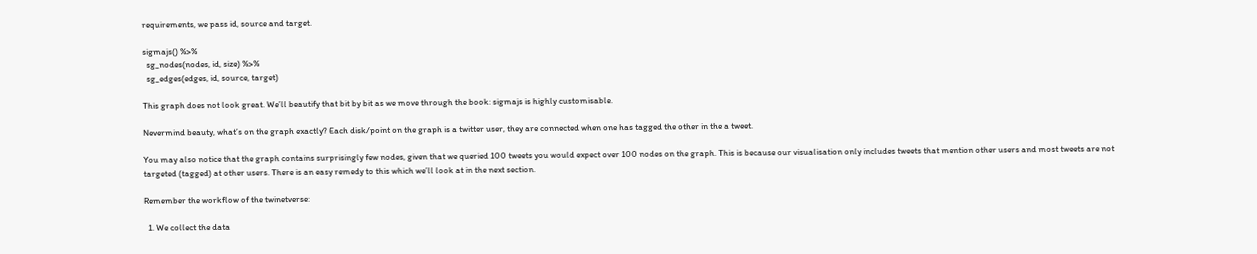requirements, we pass id, source and target.

sigmajs() %>%
  sg_nodes(nodes, id, size) %>%
  sg_edges(edges, id, source, target)

This graph does not look great. We’ll beautify that bit by bit as we move through the book: sigmajs is highly customisable.

Nevermind beauty, what’s on the graph exactly? Each disk/point on the graph is a twitter user, they are connected when one has tagged the other in the a tweet.

You may also notice that the graph contains surprisingly few nodes, given that we queried 100 tweets you would expect over 100 nodes on the graph. This is because our visualisation only includes tweets that mention other users and most tweets are not targeted (tagged) at other users. There is an easy remedy to this which we’ll look at in the next section.

Remember the workflow of the twinetverse:

  1. We collect the data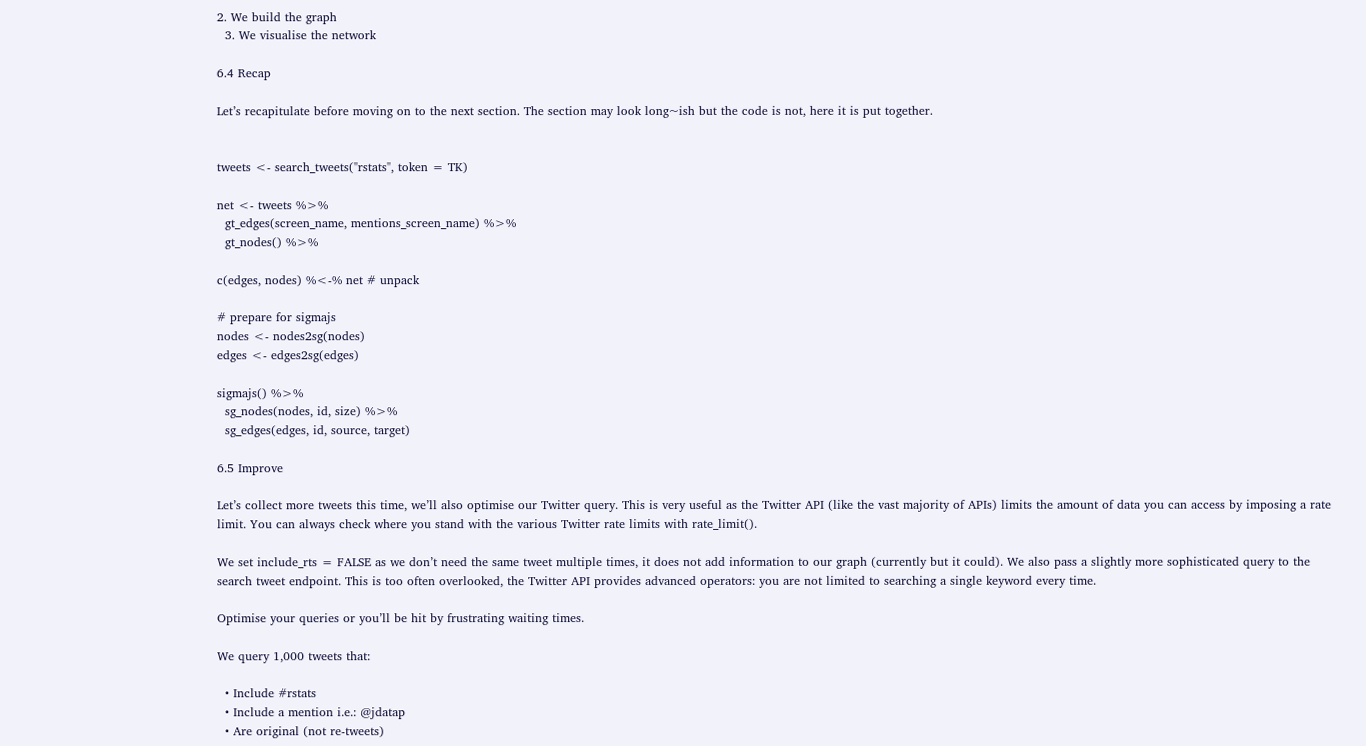2. We build the graph
  3. We visualise the network

6.4 Recap

Let’s recapitulate before moving on to the next section. The section may look long~ish but the code is not, here it is put together.


tweets <- search_tweets("rstats", token = TK)

net <- tweets %>%
  gt_edges(screen_name, mentions_screen_name) %>%
  gt_nodes() %>%

c(edges, nodes) %<-% net # unpack

# prepare for sigmajs
nodes <- nodes2sg(nodes)
edges <- edges2sg(edges)

sigmajs() %>%
  sg_nodes(nodes, id, size) %>%
  sg_edges(edges, id, source, target)

6.5 Improve

Let’s collect more tweets this time, we’ll also optimise our Twitter query. This is very useful as the Twitter API (like the vast majority of APIs) limits the amount of data you can access by imposing a rate limit. You can always check where you stand with the various Twitter rate limits with rate_limit().

We set include_rts = FALSE as we don’t need the same tweet multiple times, it does not add information to our graph (currently but it could). We also pass a slightly more sophisticated query to the search tweet endpoint. This is too often overlooked, the Twitter API provides advanced operators: you are not limited to searching a single keyword every time.

Optimise your queries or you’ll be hit by frustrating waiting times.

We query 1,000 tweets that:

  • Include #rstats
  • Include a mention i.e.: @jdatap
  • Are original (not re-tweets)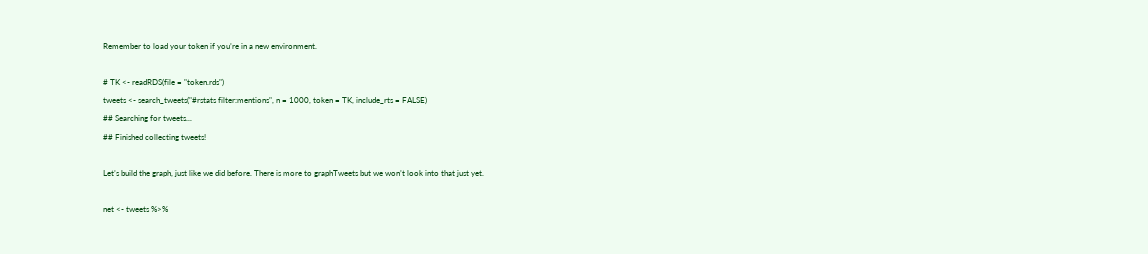Remember to load your token if you’re in a new environment.

# TK <- readRDS(file = "token.rds")
tweets <- search_tweets("#rstats filter:mentions", n = 1000, token = TK, include_rts = FALSE)
## Searching for tweets...
## Finished collecting tweets!

Let’s build the graph, just like we did before. There is more to graphTweets but we won’t look into that just yet.

net <- tweets %>%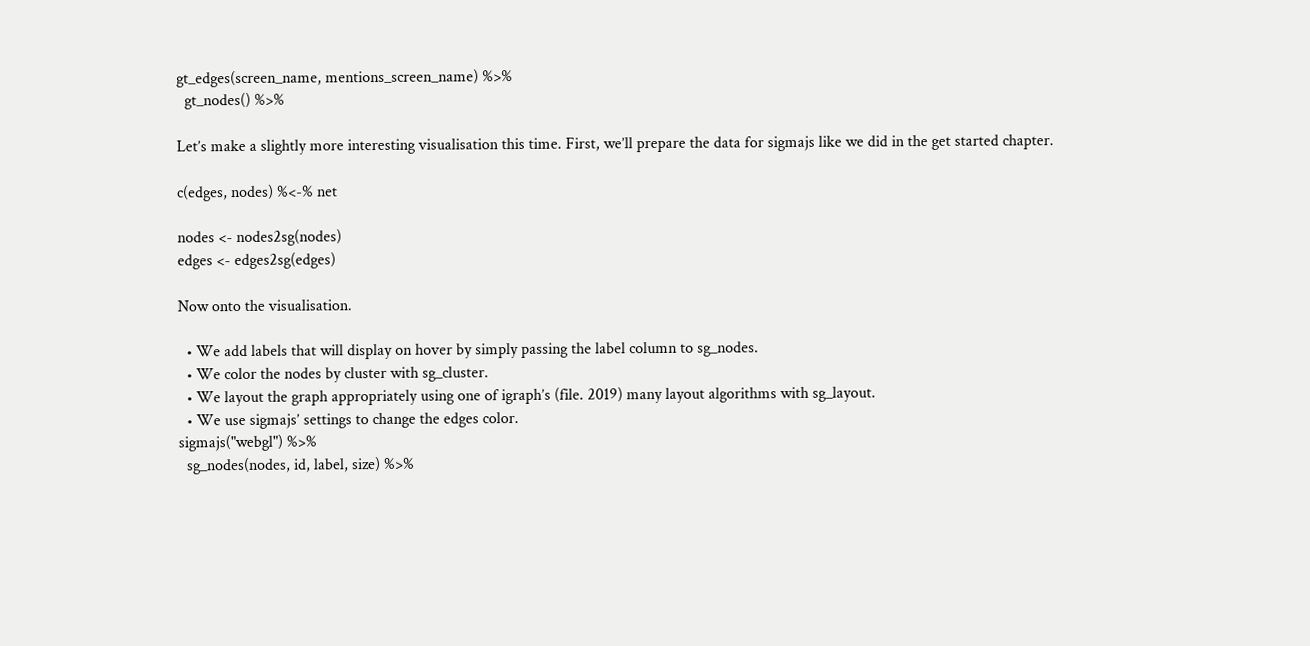gt_edges(screen_name, mentions_screen_name) %>%
  gt_nodes() %>%

Let’s make a slightly more interesting visualisation this time. First, we’ll prepare the data for sigmajs like we did in the get started chapter.

c(edges, nodes) %<-% net

nodes <- nodes2sg(nodes)
edges <- edges2sg(edges)

Now onto the visualisation.

  • We add labels that will display on hover by simply passing the label column to sg_nodes.
  • We color the nodes by cluster with sg_cluster.
  • We layout the graph appropriately using one of igraph’s (file. 2019) many layout algorithms with sg_layout.
  • We use sigmajs’ settings to change the edges color.
sigmajs("webgl") %>%
  sg_nodes(nodes, id, label, size) %>%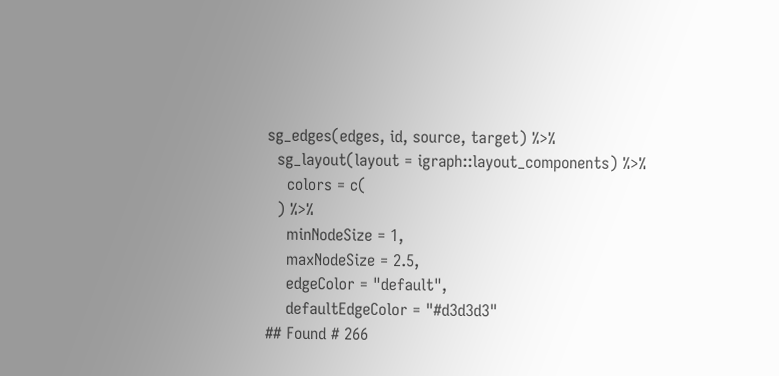sg_edges(edges, id, source, target) %>%
  sg_layout(layout = igraph::layout_components) %>%
    colors = c(
  ) %>%
    minNodeSize = 1,
    maxNodeSize = 2.5,
    edgeColor = "default",
    defaultEdgeColor = "#d3d3d3"
## Found # 266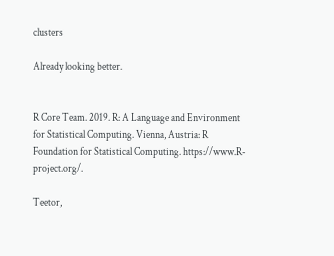clusters

Already looking better.


R Core Team. 2019. R: A Language and Environment for Statistical Computing. Vienna, Austria: R Foundation for Statistical Computing. https://www.R-project.org/.

Teetor,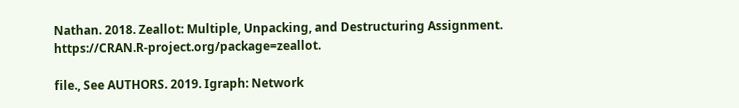Nathan. 2018. Zeallot: Multiple, Unpacking, and Destructuring Assignment. https://CRAN.R-project.org/package=zeallot.

file., See AUTHORS. 2019. Igraph: Network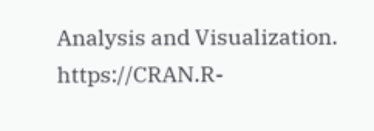Analysis and Visualization. https://CRAN.R-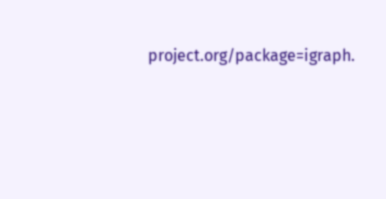project.org/package=igraph.